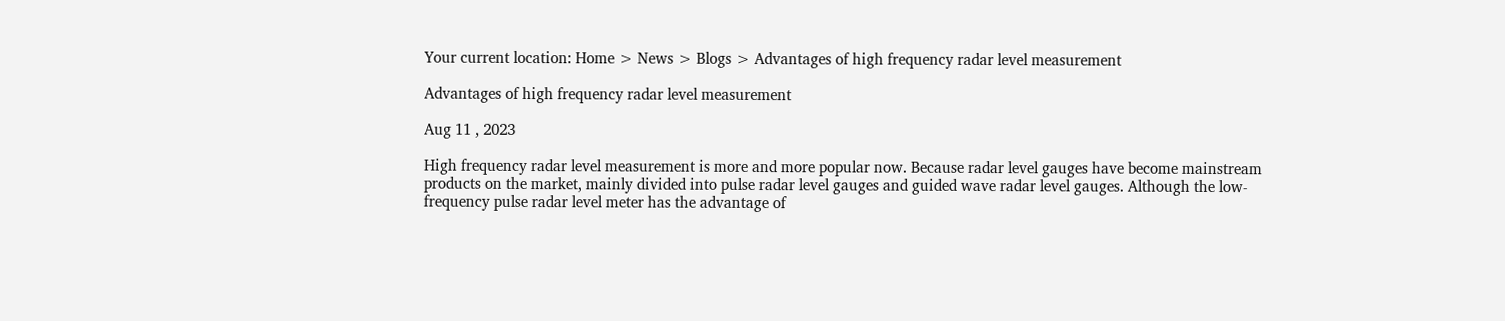Your current location: Home > News > Blogs > Advantages of high frequency radar level measurement

Advantages of high frequency radar level measurement

Aug 11 , 2023

High frequency radar level measurement is more and more popular now. Because radar level gauges have become mainstream products on the market, mainly divided into pulse radar level gauges and guided wave radar level gauges. Although the low-frequency pulse radar level meter has the advantage of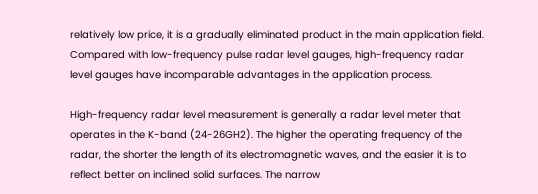relatively low price, it is a gradually eliminated product in the main application field. Compared with low-frequency pulse radar level gauges, high-frequency radar level gauges have incomparable advantages in the application process.

High-frequency radar level measurement is generally a radar level meter that operates in the K-band (24-26GH2). The higher the operating frequency of the radar, the shorter the length of its electromagnetic waves, and the easier it is to reflect better on inclined solid surfaces. The narrow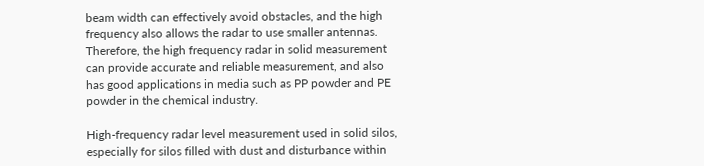beam width can effectively avoid obstacles, and the high frequency also allows the radar to use smaller antennas. Therefore, the high frequency radar in solid measurement can provide accurate and reliable measurement, and also has good applications in media such as PP powder and PE powder in the chemical industry.

High-frequency radar level measurement used in solid silos, especially for silos filled with dust and disturbance within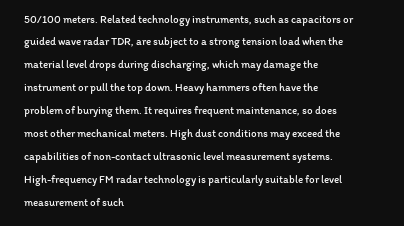50/100 meters. Related technology instruments, such as capacitors or guided wave radar TDR, are subject to a strong tension load when the material level drops during discharging, which may damage the instrument or pull the top down. Heavy hammers often have the problem of burying them. It requires frequent maintenance, so does most other mechanical meters. High dust conditions may exceed the capabilities of non-contact ultrasonic level measurement systems. High-frequency FM radar technology is particularly suitable for level measurement of such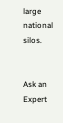large national silos.


Ask an Expert